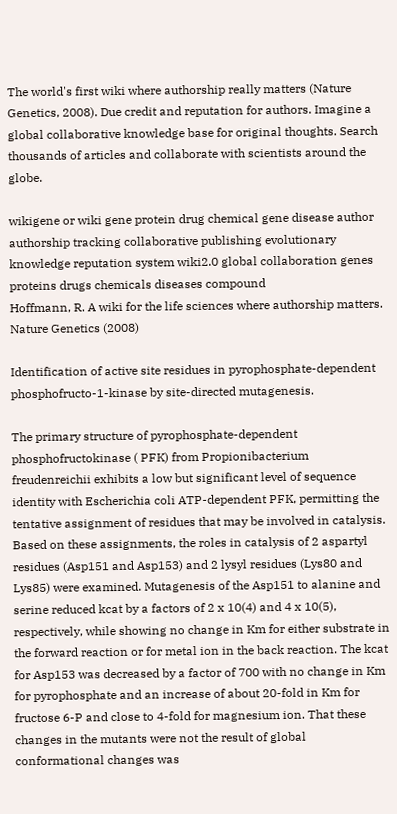The world's first wiki where authorship really matters (Nature Genetics, 2008). Due credit and reputation for authors. Imagine a global collaborative knowledge base for original thoughts. Search thousands of articles and collaborate with scientists around the globe.

wikigene or wiki gene protein drug chemical gene disease author authorship tracking collaborative publishing evolutionary knowledge reputation system wiki2.0 global collaboration genes proteins drugs chemicals diseases compound
Hoffmann, R. A wiki for the life sciences where authorship matters. Nature Genetics (2008)

Identification of active site residues in pyrophosphate-dependent phosphofructo-1-kinase by site-directed mutagenesis.

The primary structure of pyrophosphate-dependent phosphofructokinase ( PFK) from Propionibacterium freudenreichii exhibits a low but significant level of sequence identity with Escherichia coli ATP-dependent PFK, permitting the tentative assignment of residues that may be involved in catalysis. Based on these assignments, the roles in catalysis of 2 aspartyl residues (Asp151 and Asp153) and 2 lysyl residues (Lys80 and Lys85) were examined. Mutagenesis of the Asp151 to alanine and serine reduced kcat by a factors of 2 x 10(4) and 4 x 10(5), respectively, while showing no change in Km for either substrate in the forward reaction or for metal ion in the back reaction. The kcat for Asp153 was decreased by a factor of 700 with no change in Km for pyrophosphate and an increase of about 20-fold in Km for fructose 6-P and close to 4-fold for magnesium ion. That these changes in the mutants were not the result of global conformational changes was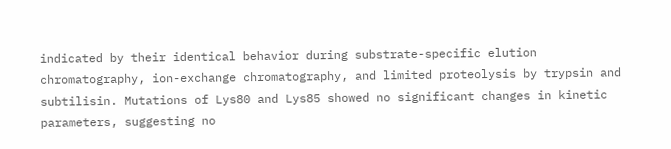indicated by their identical behavior during substrate-specific elution chromatography, ion-exchange chromatography, and limited proteolysis by trypsin and subtilisin. Mutations of Lys80 and Lys85 showed no significant changes in kinetic parameters, suggesting no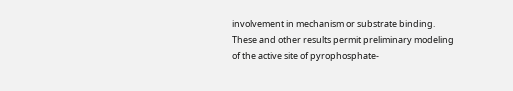involvement in mechanism or substrate binding. These and other results permit preliminary modeling of the active site of pyrophosphate-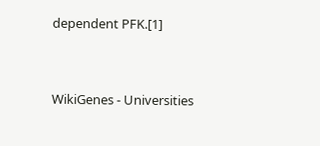dependent PFK.[1]


WikiGenes - Universities